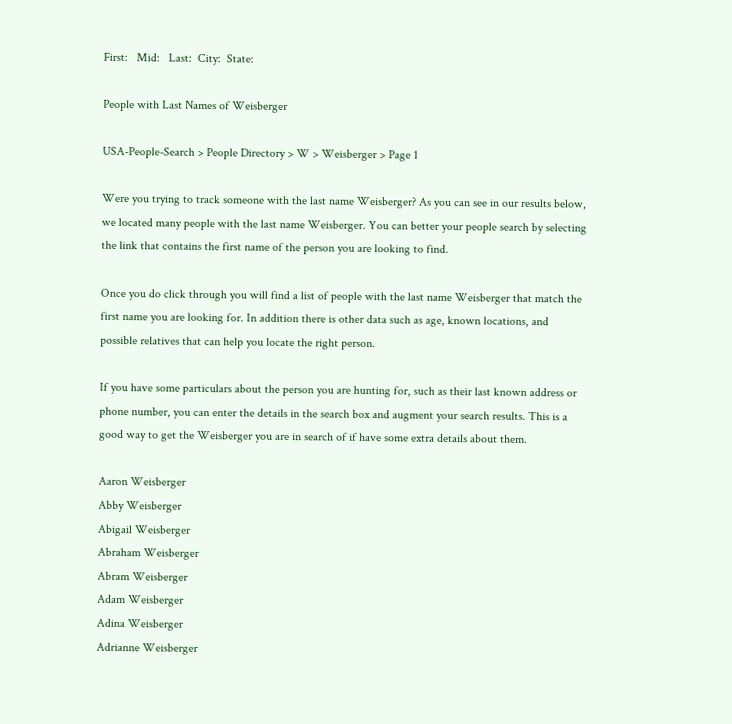First:   Mid:   Last:  City:  State:

People with Last Names of Weisberger

USA-People-Search > People Directory > W > Weisberger > Page 1

Were you trying to track someone with the last name Weisberger? As you can see in our results below, we located many people with the last name Weisberger. You can better your people search by selecting the link that contains the first name of the person you are looking to find.

Once you do click through you will find a list of people with the last name Weisberger that match the first name you are looking for. In addition there is other data such as age, known locations, and possible relatives that can help you locate the right person.

If you have some particulars about the person you are hunting for, such as their last known address or phone number, you can enter the details in the search box and augment your search results. This is a good way to get the Weisberger you are in search of if have some extra details about them.

Aaron Weisberger
Abby Weisberger
Abigail Weisberger
Abraham Weisberger
Abram Weisberger
Adam Weisberger
Adina Weisberger
Adrianne Weisberger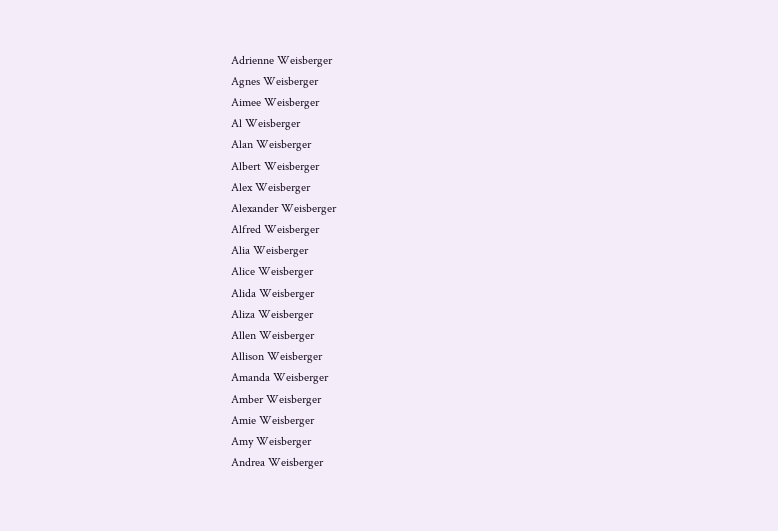Adrienne Weisberger
Agnes Weisberger
Aimee Weisberger
Al Weisberger
Alan Weisberger
Albert Weisberger
Alex Weisberger
Alexander Weisberger
Alfred Weisberger
Alia Weisberger
Alice Weisberger
Alida Weisberger
Aliza Weisberger
Allen Weisberger
Allison Weisberger
Amanda Weisberger
Amber Weisberger
Amie Weisberger
Amy Weisberger
Andrea Weisberger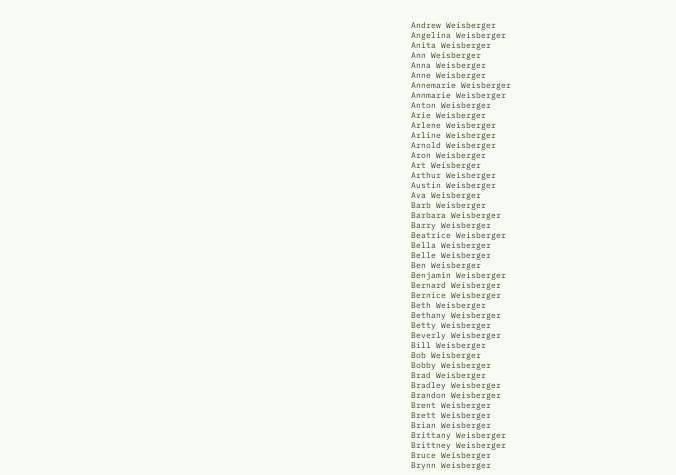Andrew Weisberger
Angelina Weisberger
Anita Weisberger
Ann Weisberger
Anna Weisberger
Anne Weisberger
Annemarie Weisberger
Annmarie Weisberger
Anton Weisberger
Arie Weisberger
Arlene Weisberger
Arline Weisberger
Arnold Weisberger
Aron Weisberger
Art Weisberger
Arthur Weisberger
Austin Weisberger
Ava Weisberger
Barb Weisberger
Barbara Weisberger
Barry Weisberger
Beatrice Weisberger
Bella Weisberger
Belle Weisberger
Ben Weisberger
Benjamin Weisberger
Bernard Weisberger
Bernice Weisberger
Beth Weisberger
Bethany Weisberger
Betty Weisberger
Beverly Weisberger
Bill Weisberger
Bob Weisberger
Bobby Weisberger
Brad Weisberger
Bradley Weisberger
Brandon Weisberger
Brent Weisberger
Brett Weisberger
Brian Weisberger
Brittany Weisberger
Brittney Weisberger
Bruce Weisberger
Brynn Weisberger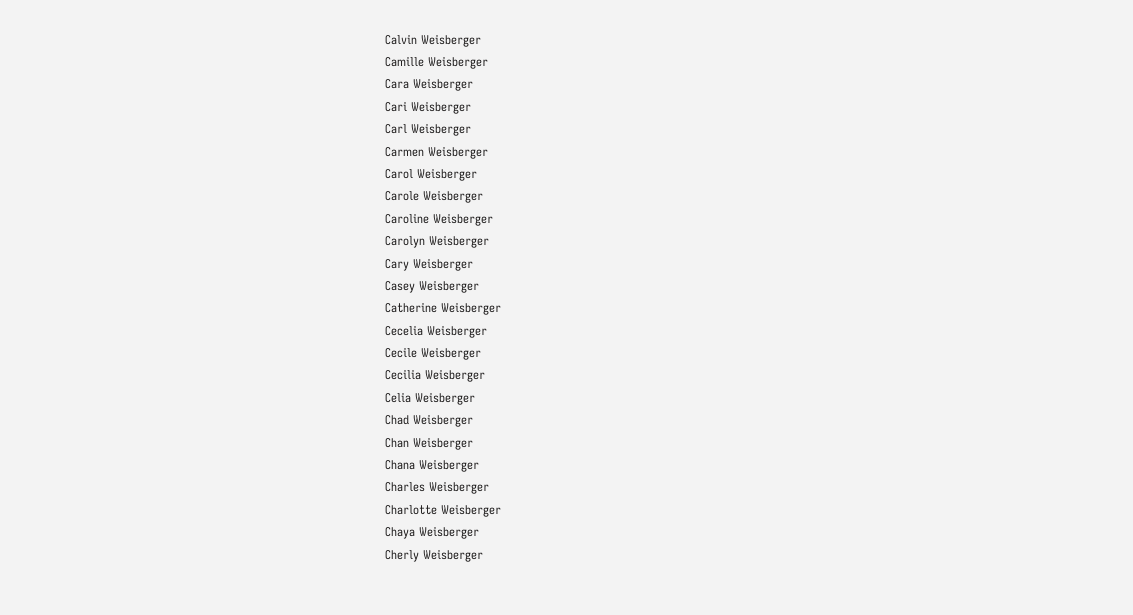Calvin Weisberger
Camille Weisberger
Cara Weisberger
Cari Weisberger
Carl Weisberger
Carmen Weisberger
Carol Weisberger
Carole Weisberger
Caroline Weisberger
Carolyn Weisberger
Cary Weisberger
Casey Weisberger
Catherine Weisberger
Cecelia Weisberger
Cecile Weisberger
Cecilia Weisberger
Celia Weisberger
Chad Weisberger
Chan Weisberger
Chana Weisberger
Charles Weisberger
Charlotte Weisberger
Chaya Weisberger
Cherly Weisberger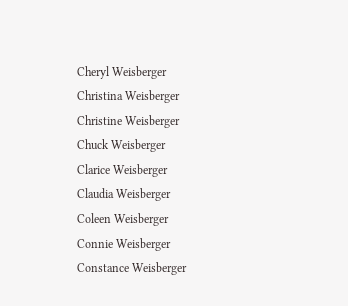Cheryl Weisberger
Christina Weisberger
Christine Weisberger
Chuck Weisberger
Clarice Weisberger
Claudia Weisberger
Coleen Weisberger
Connie Weisberger
Constance Weisberger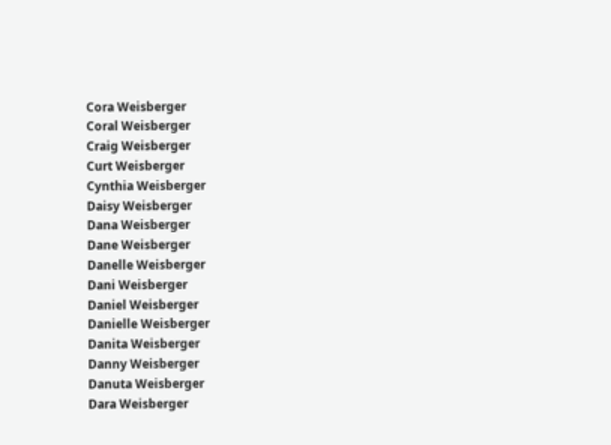Cora Weisberger
Coral Weisberger
Craig Weisberger
Curt Weisberger
Cynthia Weisberger
Daisy Weisberger
Dana Weisberger
Dane Weisberger
Danelle Weisberger
Dani Weisberger
Daniel Weisberger
Danielle Weisberger
Danita Weisberger
Danny Weisberger
Danuta Weisberger
Dara Weisberger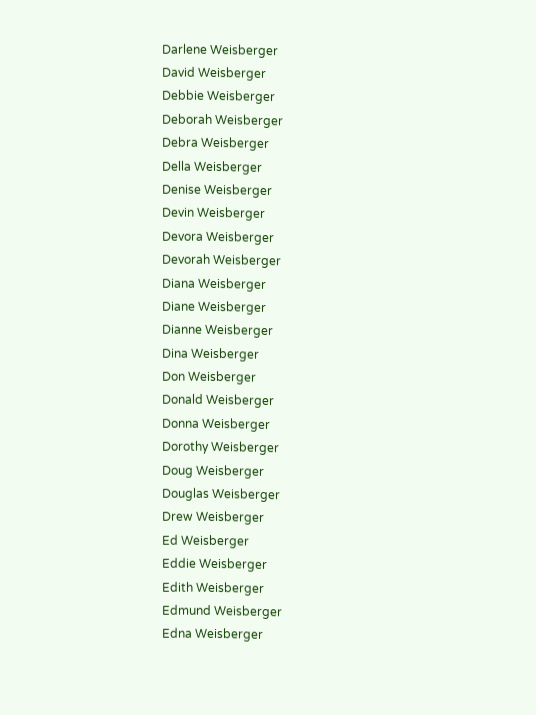Darlene Weisberger
David Weisberger
Debbie Weisberger
Deborah Weisberger
Debra Weisberger
Della Weisberger
Denise Weisberger
Devin Weisberger
Devora Weisberger
Devorah Weisberger
Diana Weisberger
Diane Weisberger
Dianne Weisberger
Dina Weisberger
Don Weisberger
Donald Weisberger
Donna Weisberger
Dorothy Weisberger
Doug Weisberger
Douglas Weisberger
Drew Weisberger
Ed Weisberger
Eddie Weisberger
Edith Weisberger
Edmund Weisberger
Edna Weisberger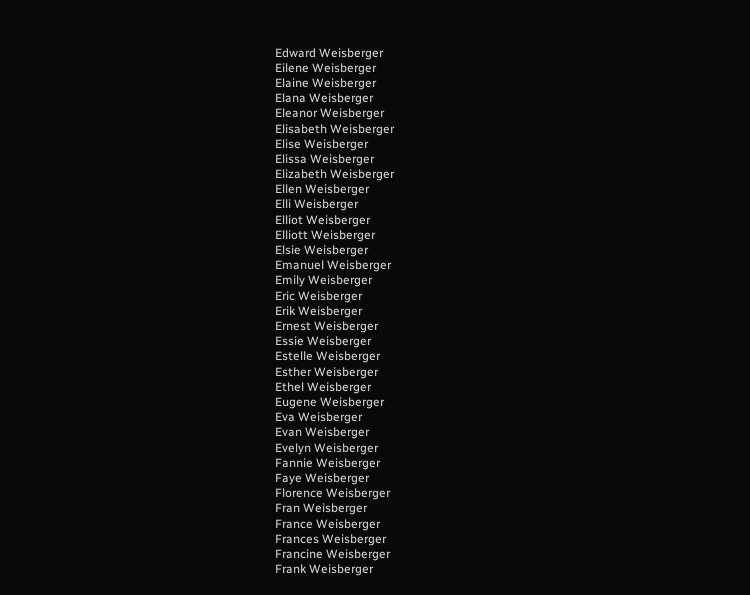Edward Weisberger
Eilene Weisberger
Elaine Weisberger
Elana Weisberger
Eleanor Weisberger
Elisabeth Weisberger
Elise Weisberger
Elissa Weisberger
Elizabeth Weisberger
Ellen Weisberger
Elli Weisberger
Elliot Weisberger
Elliott Weisberger
Elsie Weisberger
Emanuel Weisberger
Emily Weisberger
Eric Weisberger
Erik Weisberger
Ernest Weisberger
Essie Weisberger
Estelle Weisberger
Esther Weisberger
Ethel Weisberger
Eugene Weisberger
Eva Weisberger
Evan Weisberger
Evelyn Weisberger
Fannie Weisberger
Faye Weisberger
Florence Weisberger
Fran Weisberger
France Weisberger
Frances Weisberger
Francine Weisberger
Frank Weisberger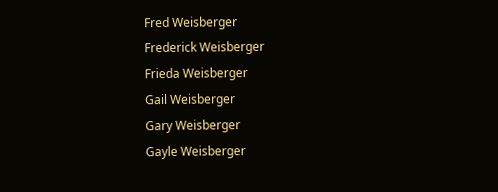Fred Weisberger
Frederick Weisberger
Frieda Weisberger
Gail Weisberger
Gary Weisberger
Gayle Weisberger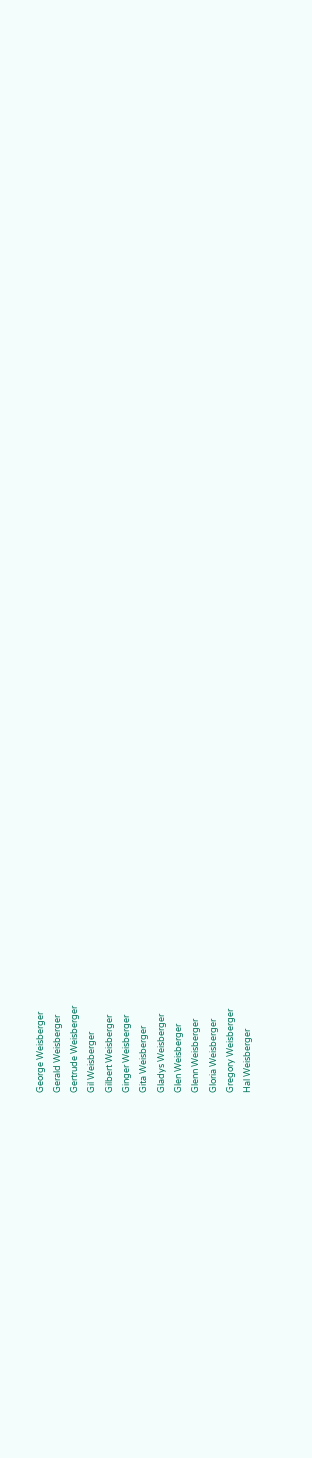George Weisberger
Gerald Weisberger
Gertrude Weisberger
Gil Weisberger
Gilbert Weisberger
Ginger Weisberger
Gita Weisberger
Gladys Weisberger
Glen Weisberger
Glenn Weisberger
Gloria Weisberger
Gregory Weisberger
Hal Weisberger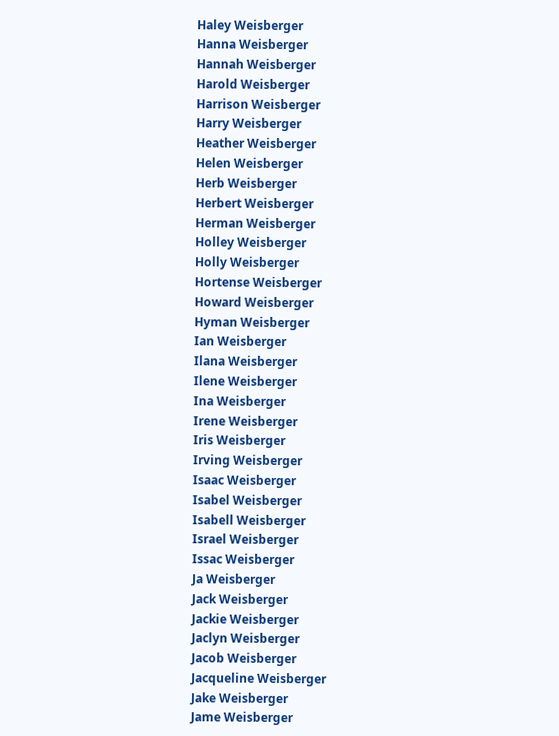Haley Weisberger
Hanna Weisberger
Hannah Weisberger
Harold Weisberger
Harrison Weisberger
Harry Weisberger
Heather Weisberger
Helen Weisberger
Herb Weisberger
Herbert Weisberger
Herman Weisberger
Holley Weisberger
Holly Weisberger
Hortense Weisberger
Howard Weisberger
Hyman Weisberger
Ian Weisberger
Ilana Weisberger
Ilene Weisberger
Ina Weisberger
Irene Weisberger
Iris Weisberger
Irving Weisberger
Isaac Weisberger
Isabel Weisberger
Isabell Weisberger
Israel Weisberger
Issac Weisberger
Ja Weisberger
Jack Weisberger
Jackie Weisberger
Jaclyn Weisberger
Jacob Weisberger
Jacqueline Weisberger
Jake Weisberger
Jame Weisberger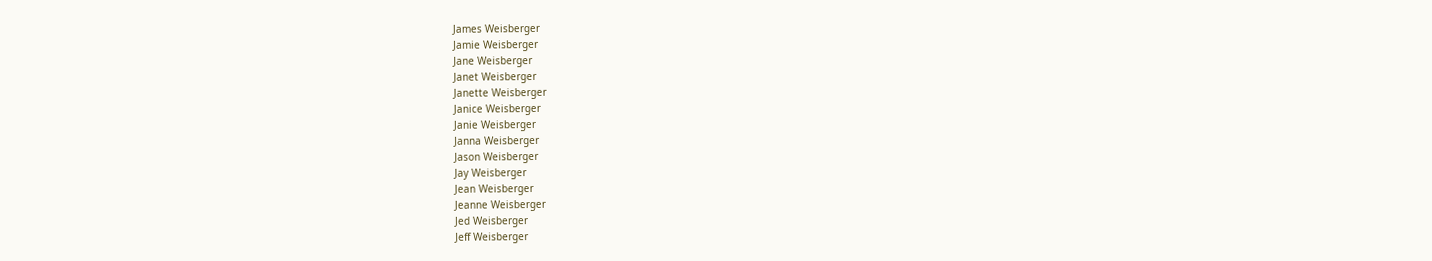James Weisberger
Jamie Weisberger
Jane Weisberger
Janet Weisberger
Janette Weisberger
Janice Weisberger
Janie Weisberger
Janna Weisberger
Jason Weisberger
Jay Weisberger
Jean Weisberger
Jeanne Weisberger
Jed Weisberger
Jeff Weisberger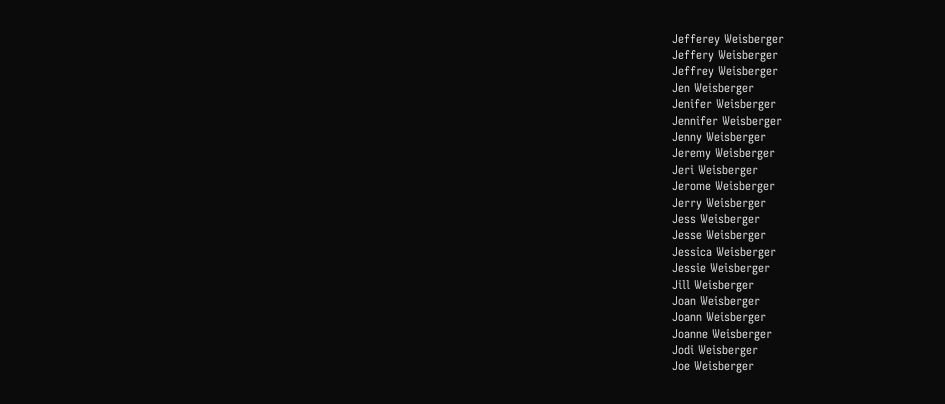Jefferey Weisberger
Jeffery Weisberger
Jeffrey Weisberger
Jen Weisberger
Jenifer Weisberger
Jennifer Weisberger
Jenny Weisberger
Jeremy Weisberger
Jeri Weisberger
Jerome Weisberger
Jerry Weisberger
Jess Weisberger
Jesse Weisberger
Jessica Weisberger
Jessie Weisberger
Jill Weisberger
Joan Weisberger
Joann Weisberger
Joanne Weisberger
Jodi Weisberger
Joe Weisberger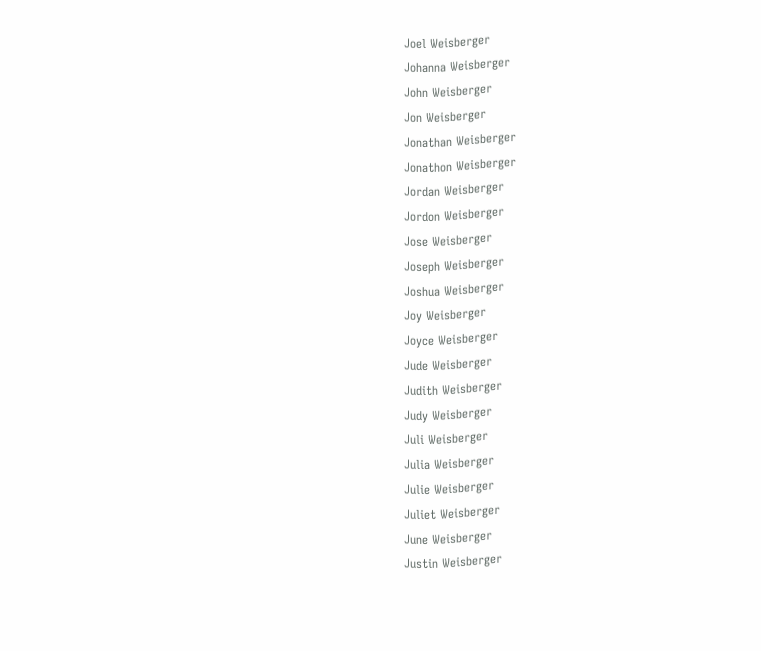Joel Weisberger
Johanna Weisberger
John Weisberger
Jon Weisberger
Jonathan Weisberger
Jonathon Weisberger
Jordan Weisberger
Jordon Weisberger
Jose Weisberger
Joseph Weisberger
Joshua Weisberger
Joy Weisberger
Joyce Weisberger
Jude Weisberger
Judith Weisberger
Judy Weisberger
Juli Weisberger
Julia Weisberger
Julie Weisberger
Juliet Weisberger
June Weisberger
Justin Weisberger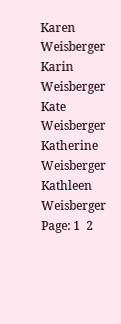Karen Weisberger
Karin Weisberger
Kate Weisberger
Katherine Weisberger
Kathleen Weisberger
Page: 1  2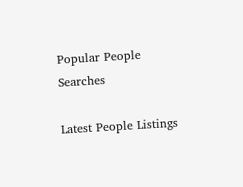Popular People Searches

Latest People Listings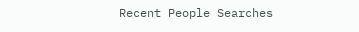Recent People Searches